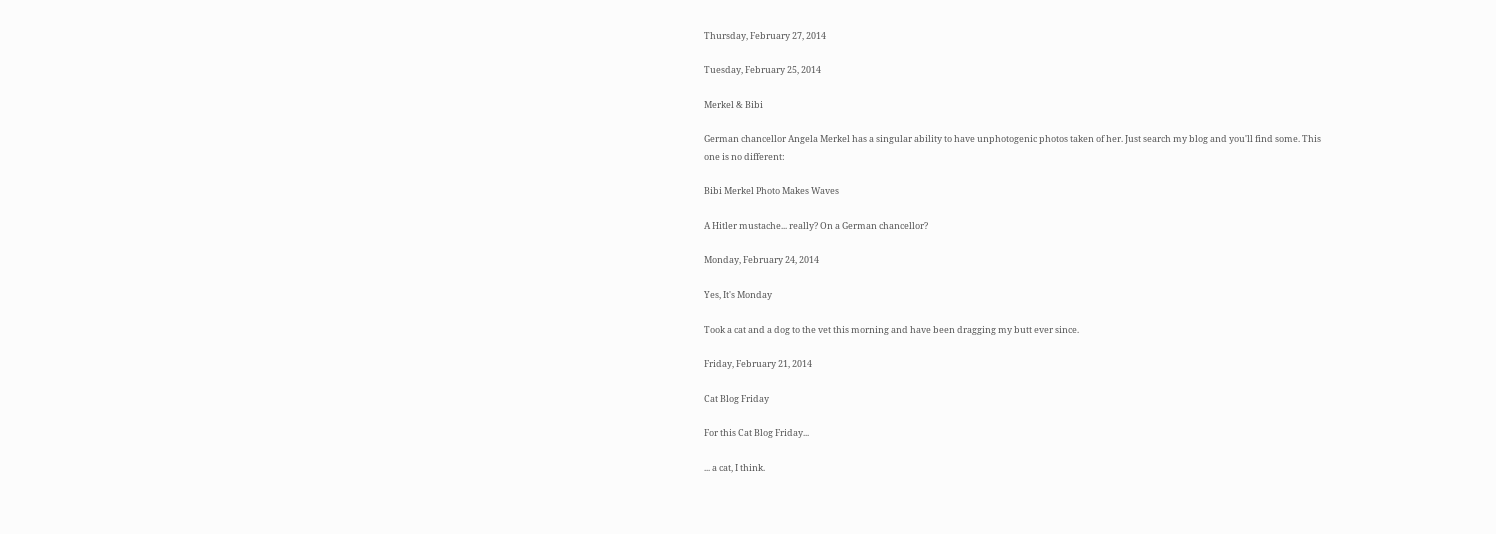Thursday, February 27, 2014

Tuesday, February 25, 2014

Merkel & Bibi

German chancellor Angela Merkel has a singular ability to have unphotogenic photos taken of her. Just search my blog and you'll find some. This one is no different:

Bibi Merkel Photo Makes Waves

A Hitler mustache... really? On a German chancellor?

Monday, February 24, 2014

Yes, It's Monday

Took a cat and a dog to the vet this morning and have been dragging my butt ever since.

Friday, February 21, 2014

Cat Blog Friday

For this Cat Blog Friday...

... a cat, I think.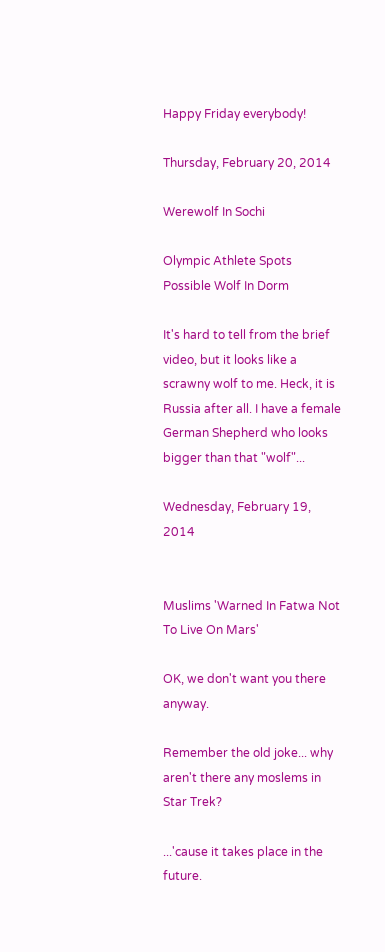Happy Friday everybody!

Thursday, February 20, 2014

Werewolf In Sochi

Olympic Athlete Spots Possible Wolf In Dorm

It's hard to tell from the brief video, but it looks like a scrawny wolf to me. Heck, it is Russia after all. I have a female German Shepherd who looks bigger than that "wolf"...

Wednesday, February 19, 2014


Muslims 'Warned In Fatwa Not To Live On Mars'

OK, we don't want you there anyway.

Remember the old joke... why aren't there any moslems in Star Trek?

...'cause it takes place in the future.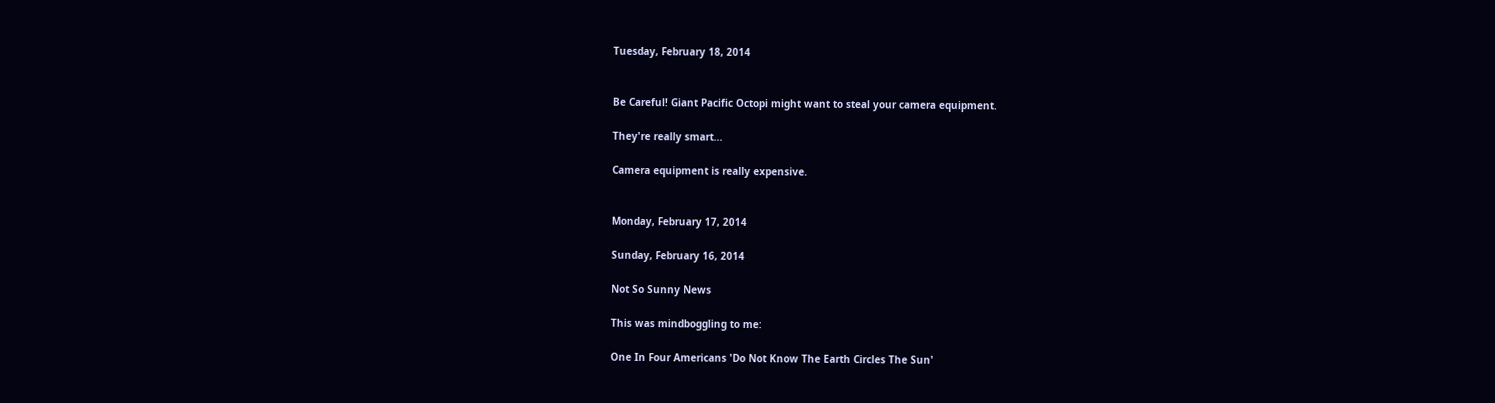Tuesday, February 18, 2014


Be Careful! Giant Pacific Octopi might want to steal your camera equipment.

They're really smart...

Camera equipment is really expensive.


Monday, February 17, 2014

Sunday, February 16, 2014

Not So Sunny News

This was mindboggling to me:

One In Four Americans 'Do Not Know The Earth Circles The Sun'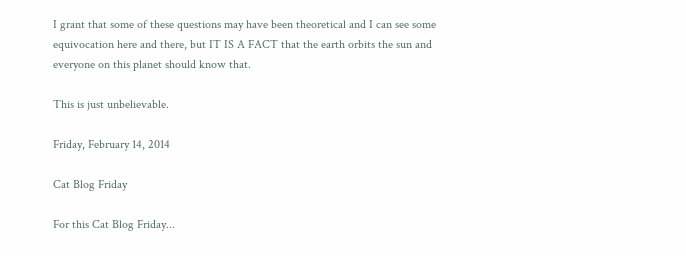I grant that some of these questions may have been theoretical and I can see some equivocation here and there, but IT IS A FACT that the earth orbits the sun and everyone on this planet should know that.

This is just unbelievable.

Friday, February 14, 2014

Cat Blog Friday

For this Cat Blog Friday...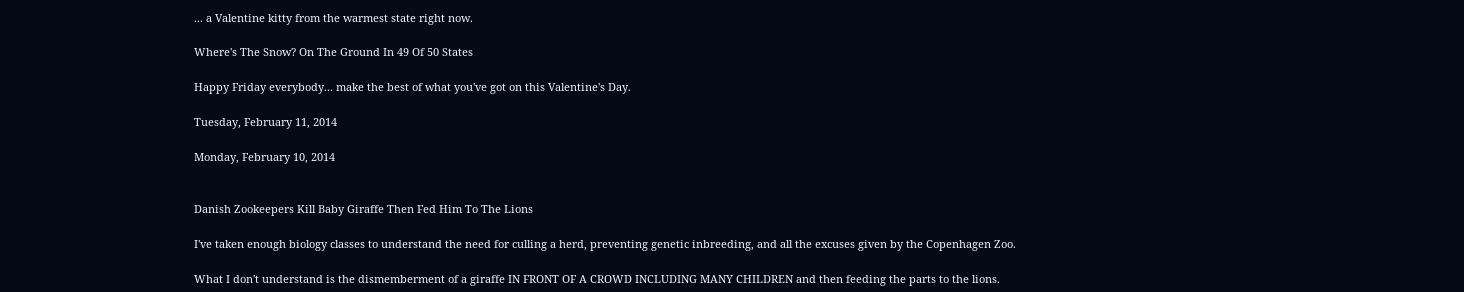... a Valentine kitty from the warmest state right now.

Where's The Snow? On The Ground In 49 Of 50 States

Happy Friday everybody... make the best of what you've got on this Valentine's Day.

Tuesday, February 11, 2014

Monday, February 10, 2014


Danish Zookeepers Kill Baby Giraffe Then Fed Him To The Lions

I've taken enough biology classes to understand the need for culling a herd, preventing genetic inbreeding, and all the excuses given by the Copenhagen Zoo.

What I don't understand is the dismemberment of a giraffe IN FRONT OF A CROWD INCLUDING MANY CHILDREN and then feeding the parts to the lions.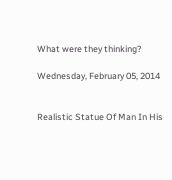What were they thinking?

Wednesday, February 05, 2014


Realistic Statue Of Man In His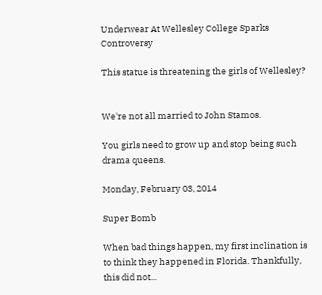Underwear At Wellesley College Sparks Controversy

This statue is threatening the girls of Wellesley?


We're not all married to John Stamos.

You girls need to grow up and stop being such drama queens.

Monday, February 03, 2014

Super Bomb

When bad things happen, my first inclination is to think they happened in Florida. Thankfully, this did not...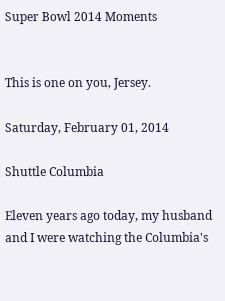Super Bowl 2014 Moments


This is one on you, Jersey.

Saturday, February 01, 2014

Shuttle Columbia

Eleven years ago today, my husband and I were watching the Columbia's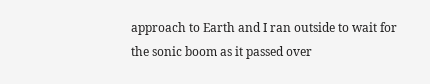approach to Earth and I ran outside to wait for the sonic boom as it passed over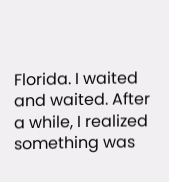Florida. I waited and waited. After a while, I realized something was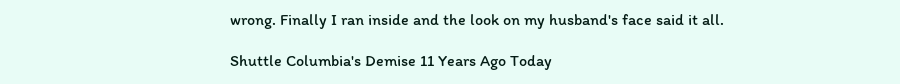wrong. Finally I ran inside and the look on my husband's face said it all.

Shuttle Columbia's Demise 11 Years Ago Today